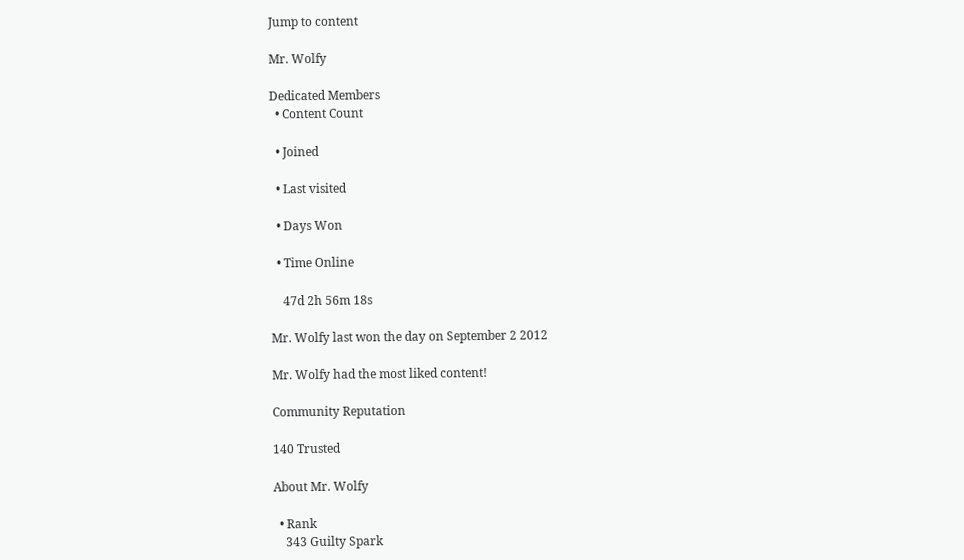Jump to content

Mr. Wolfy

Dedicated Members
  • Content Count

  • Joined

  • Last visited

  • Days Won

  • Time Online

    47d 2h 56m 18s

Mr. Wolfy last won the day on September 2 2012

Mr. Wolfy had the most liked content!

Community Reputation

140 Trusted

About Mr. Wolfy

  • Rank
    343 Guilty Spark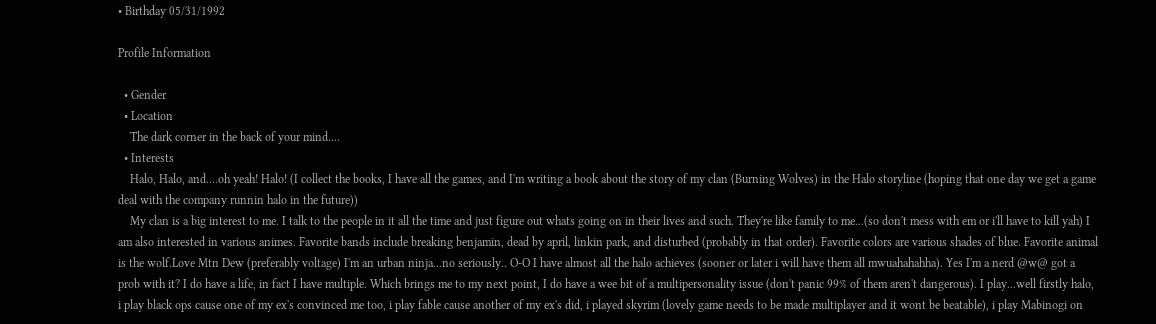• Birthday 05/31/1992

Profile Information

  • Gender
  • Location
    The dark corner in the back of your mind....
  • Interests
    Halo, Halo, and....oh yeah! Halo! (I collect the books, I have all the games, and I'm writing a book about the story of my clan (Burning Wolves) in the Halo storyline (hoping that one day we get a game deal with the company runnin halo in the future))
    My clan is a big interest to me. I talk to the people in it all the time and just figure out whats going on in their lives and such. They're like family to me...(so don't mess with em or i'll have to kill yah) I am also interested in various animes. Favorite bands include breaking benjamin, dead by april, linkin park, and disturbed (probably in that order). Favorite colors are various shades of blue. Favorite animal is the wolf.Love Mtn Dew (preferably voltage) I'm an urban ninja...no seriously.. O-O I have almost all the halo achieves (sooner or later i will have them all mwuahahahha). Yes I'm a nerd @w@ got a prob with it? I do have a life, in fact I have multiple. Which brings me to my next point, I do have a wee bit of a multipersonality issue (don't panic 99% of them aren't dangerous). I play...well firstly halo, i play black ops cause one of my ex's convinced me too, i play fable cause another of my ex's did, i played skyrim (lovely game needs to be made multiplayer and it wont be beatable), i play Mabinogi on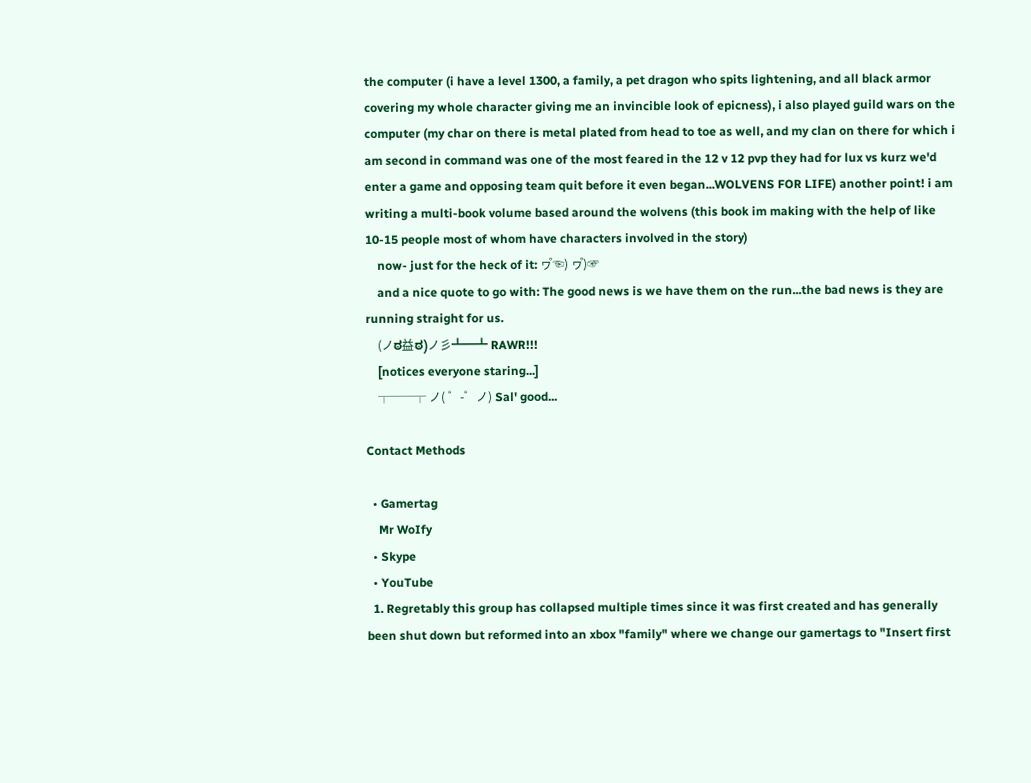the computer (i have a level 1300, a family, a pet dragon who spits lightening, and all black armor covering my whole character giving me an invincible look of epicness), i also played guild wars on the computer (my char on there is metal plated from head to toe as well, and my clan on there for which i am second in command was one of the most feared in the 12 v 12 pvp they had for lux vs kurz we'd enter a game and opposing team quit before it even began...WOLVENS FOR LIFE) another point! i am writing a multi-book volume based around the wolvens (this book im making with the help of like 10-15 people most of whom have characters involved in the story)
    now- just for the heck of it: ヮ゚☜) ヮ゚)☞
    and a nice quote to go with: The good news is we have them on the run...the bad news is they are running straight for us.
    (ノಠ益ಠ)ノ彡┻━┻ RAWR!!!
    [notices everyone staring...]
    ┬──┬ ノ( ゜-゜ノ) Sal' good...

Contact Methods

  • Gamertag
    Mr WoIfy
  • Skype
  • YouTube
  1. Regretably this group has collapsed multiple times since it was first created and has generally been shut down but reformed into an xbox "family" where we change our gamertags to "Insert first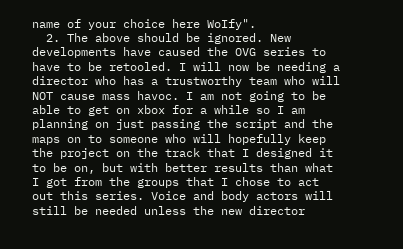name of your choice here WoIfy".
  2. The above should be ignored. New developments have caused the OVG series to have to be retooled. I will now be needing a director who has a trustworthy team who will NOT cause mass havoc. I am not going to be able to get on xbox for a while so I am planning on just passing the script and the maps on to someone who will hopefully keep the project on the track that I designed it to be on, but with better results than what I got from the groups that I chose to act out this series. Voice and body actors will still be needed unless the new director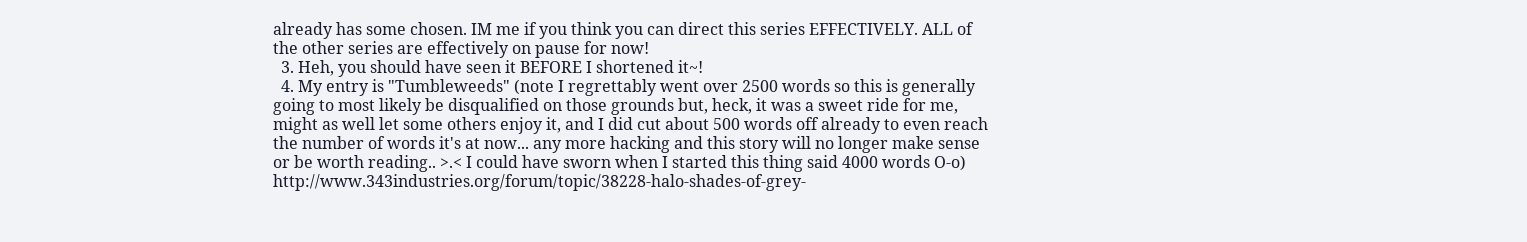already has some chosen. IM me if you think you can direct this series EFFECTIVELY. ALL of the other series are effectively on pause for now!
  3. Heh, you should have seen it BEFORE I shortened it~!
  4. My entry is "Tumbleweeds" (note I regrettably went over 2500 words so this is generally going to most likely be disqualified on those grounds but, heck, it was a sweet ride for me, might as well let some others enjoy it, and I did cut about 500 words off already to even reach the number of words it's at now... any more hacking and this story will no longer make sense or be worth reading.. >.< I could have sworn when I started this thing said 4000 words O-o) http://www.343industries.org/forum/topic/38228-halo-shades-of-grey-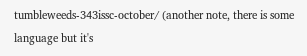tumbleweeds-343issc-october/ (another note, there is some language but it's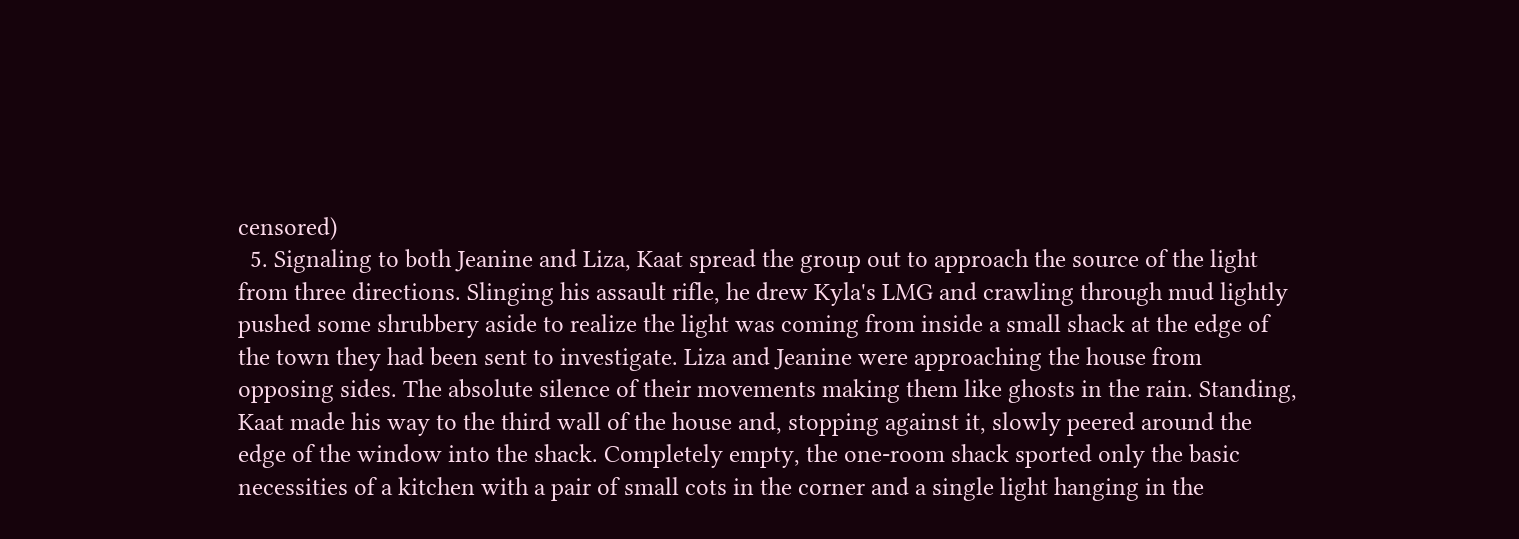censored)
  5. Signaling to both Jeanine and Liza, Kaat spread the group out to approach the source of the light from three directions. Slinging his assault rifle, he drew Kyla's LMG and crawling through mud lightly pushed some shrubbery aside to realize the light was coming from inside a small shack at the edge of the town they had been sent to investigate. Liza and Jeanine were approaching the house from opposing sides. The absolute silence of their movements making them like ghosts in the rain. Standing, Kaat made his way to the third wall of the house and, stopping against it, slowly peered around the edge of the window into the shack. Completely empty, the one-room shack sported only the basic necessities of a kitchen with a pair of small cots in the corner and a single light hanging in the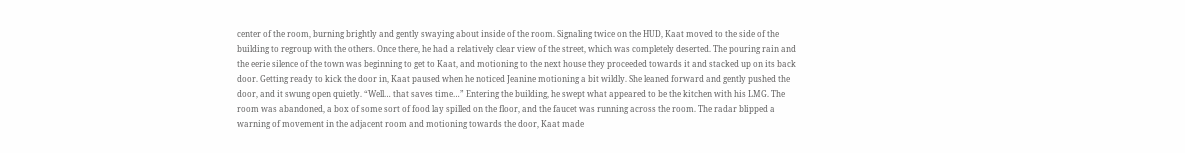center of the room, burning brightly and gently swaying about inside of the room. Signaling twice on the HUD, Kaat moved to the side of the building to regroup with the others. Once there, he had a relatively clear view of the street, which was completely deserted. The pouring rain and the eerie silence of the town was beginning to get to Kaat, and motioning to the next house they proceeded towards it and stacked up on its back door. Getting ready to kick the door in, Kaat paused when he noticed Jeanine motioning a bit wildly. She leaned forward and gently pushed the door, and it swung open quietly. “Well… that saves time…” Entering the building, he swept what appeared to be the kitchen with his LMG. The room was abandoned, a box of some sort of food lay spilled on the floor, and the faucet was running across the room. The radar blipped a warning of movement in the adjacent room and motioning towards the door, Kaat made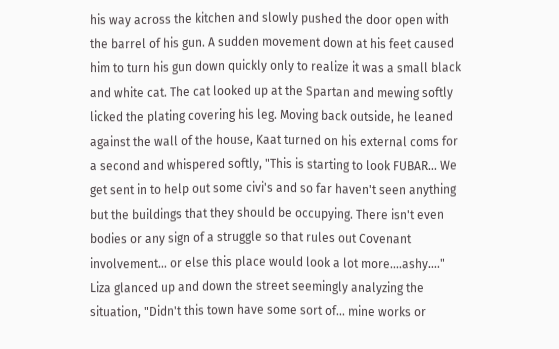his way across the kitchen and slowly pushed the door open with the barrel of his gun. A sudden movement down at his feet caused him to turn his gun down quickly only to realize it was a small black and white cat. The cat looked up at the Spartan and mewing softly licked the plating covering his leg. Moving back outside, he leaned against the wall of the house, Kaat turned on his external coms for a second and whispered softly, "This is starting to look FUBAR... We get sent in to help out some civi's and so far haven't seen anything but the buildings that they should be occupying. There isn't even bodies or any sign of a struggle so that rules out Covenant involvement... or else this place would look a lot more....ashy...." Liza glanced up and down the street seemingly analyzing the situation, "Didn't this town have some sort of... mine works or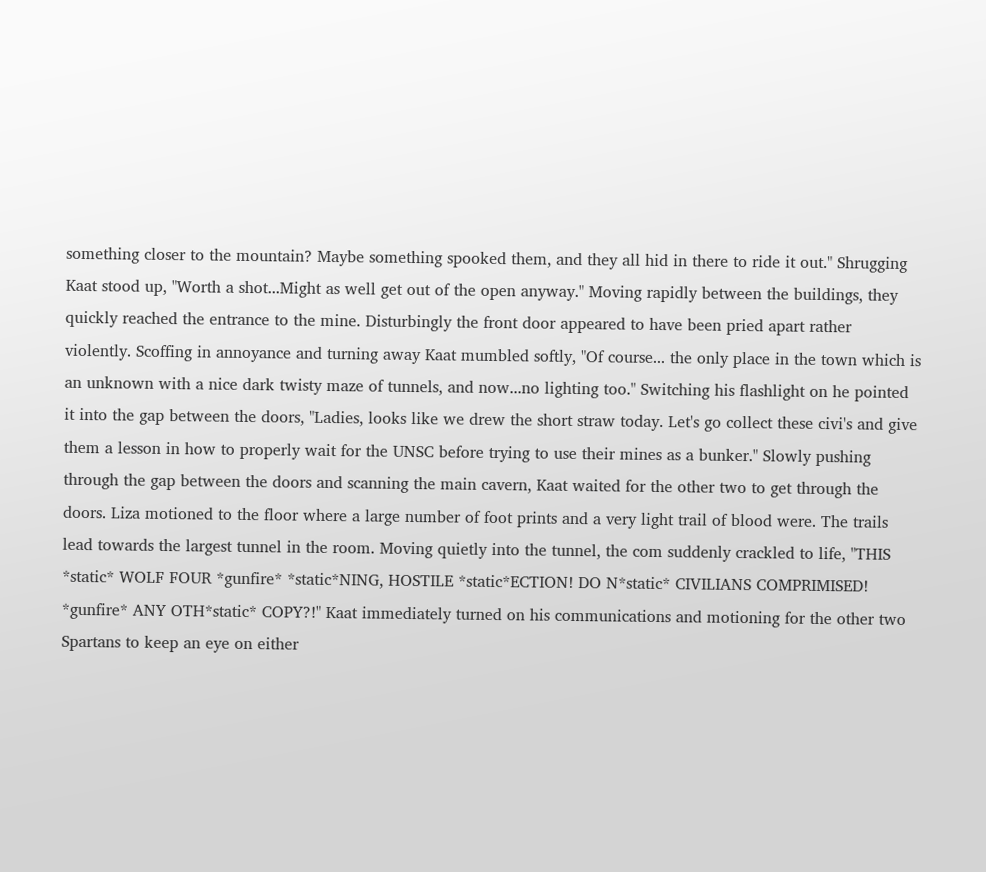something closer to the mountain? Maybe something spooked them, and they all hid in there to ride it out." Shrugging Kaat stood up, "Worth a shot...Might as well get out of the open anyway." Moving rapidly between the buildings, they quickly reached the entrance to the mine. Disturbingly the front door appeared to have been pried apart rather violently. Scoffing in annoyance and turning away Kaat mumbled softly, "Of course... the only place in the town which is an unknown with a nice dark twisty maze of tunnels, and now...no lighting too." Switching his flashlight on he pointed it into the gap between the doors, "Ladies, looks like we drew the short straw today. Let's go collect these civi's and give them a lesson in how to properly wait for the UNSC before trying to use their mines as a bunker." Slowly pushing through the gap between the doors and scanning the main cavern, Kaat waited for the other two to get through the doors. Liza motioned to the floor where a large number of foot prints and a very light trail of blood were. The trails lead towards the largest tunnel in the room. Moving quietly into the tunnel, the com suddenly crackled to life, "THIS *static* WOLF FOUR *gunfire* *static*NING, HOSTILE *static*ECTION! DO N*static* CIVILIANS COMPRIMISED! *gunfire* ANY OTH*static* COPY?!" Kaat immediately turned on his communications and motioning for the other two Spartans to keep an eye on either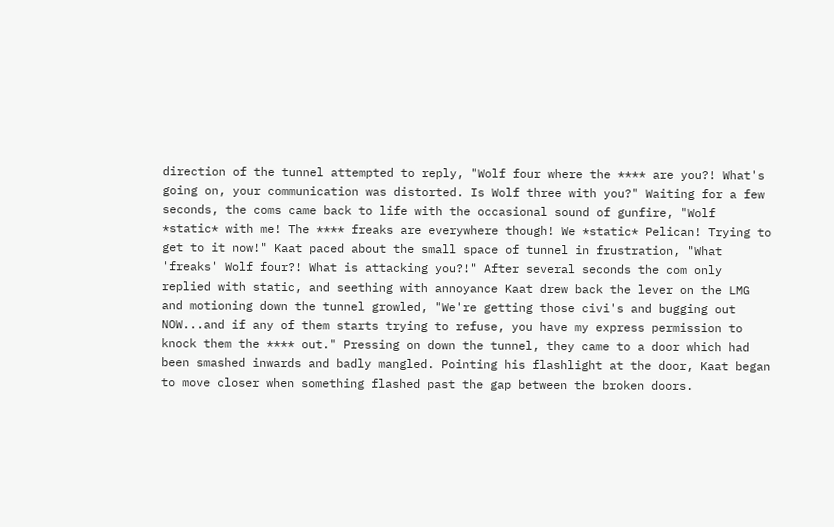direction of the tunnel attempted to reply, "Wolf four where the **** are you?! What's going on, your communication was distorted. Is Wolf three with you?" Waiting for a few seconds, the coms came back to life with the occasional sound of gunfire, "Wolf *static* with me! The **** freaks are everywhere though! We *static* Pelican! Trying to get to it now!" Kaat paced about the small space of tunnel in frustration, "What 'freaks' Wolf four?! What is attacking you?!" After several seconds the com only replied with static, and seething with annoyance Kaat drew back the lever on the LMG and motioning down the tunnel growled, "We're getting those civi's and bugging out NOW...and if any of them starts trying to refuse, you have my express permission to knock them the **** out." Pressing on down the tunnel, they came to a door which had been smashed inwards and badly mangled. Pointing his flashlight at the door, Kaat began to move closer when something flashed past the gap between the broken doors.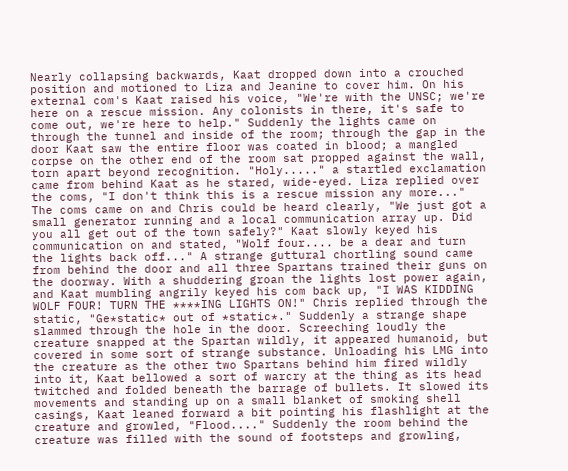Nearly collapsing backwards, Kaat dropped down into a crouched position and motioned to Liza and Jeanine to cover him. On his external com's Kaat raised his voice, "We're with the UNSC; we're here on a rescue mission. Any colonists in there, it's safe to come out, we're here to help." Suddenly the lights came on through the tunnel and inside of the room; through the gap in the door Kaat saw the entire floor was coated in blood; a mangled corpse on the other end of the room sat propped against the wall, torn apart beyond recognition. "Holy....." a startled exclamation came from behind Kaat as he stared, wide-eyed. Liza replied over the coms, "I don't think this is a rescue mission any more..." The coms came on and Chris could be heard clearly, "We just got a small generator running and a local communication array up. Did you all get out of the town safely?" Kaat slowly keyed his communication on and stated, "Wolf four.... be a dear and turn the lights back off..." A strange guttural chortling sound came from behind the door and all three Spartans trained their guns on the doorway. With a shuddering groan the lights lost power again, and Kaat mumbling angrily keyed his com back up, "I WAS KIDDING WOLF FOUR! TURN THE ****ING LIGHTS ON!" Chris replied through the static, "Ge*static* out of *static*." Suddenly a strange shape slammed through the hole in the door. Screeching loudly the creature snapped at the Spartan wildly, it appeared humanoid, but covered in some sort of strange substance. Unloading his LMG into the creature as the other two Spartans behind him fired wildly into it, Kaat bellowed a sort of warcry at the thing as its head twitched and folded beneath the barrage of bullets. It slowed its movements and standing up on a small blanket of smoking shell casings, Kaat leaned forward a bit pointing his flashlight at the creature and growled, "Flood...." Suddenly the room behind the creature was filled with the sound of footsteps and growling,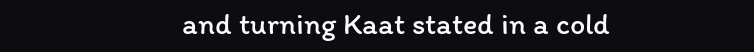and turning Kaat stated in a cold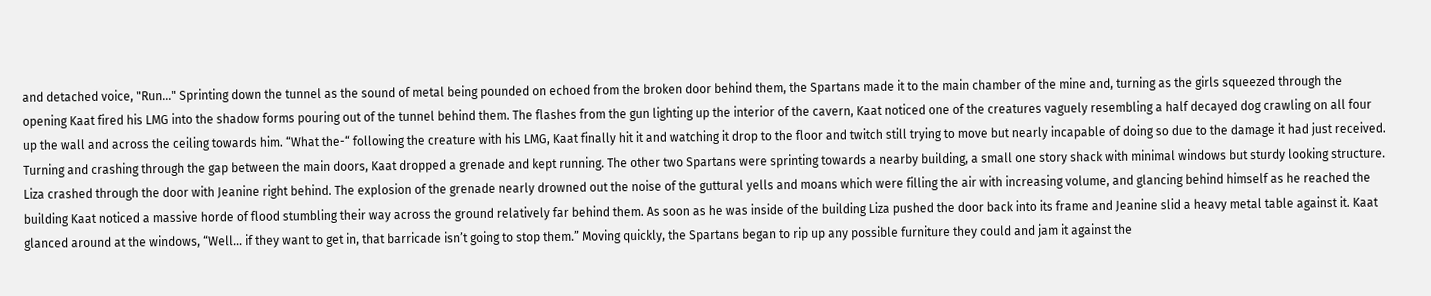and detached voice, "Run..." Sprinting down the tunnel as the sound of metal being pounded on echoed from the broken door behind them, the Spartans made it to the main chamber of the mine and, turning as the girls squeezed through the opening Kaat fired his LMG into the shadow forms pouring out of the tunnel behind them. The flashes from the gun lighting up the interior of the cavern, Kaat noticed one of the creatures vaguely resembling a half decayed dog crawling on all four up the wall and across the ceiling towards him. “What the-“ following the creature with his LMG, Kaat finally hit it and watching it drop to the floor and twitch still trying to move but nearly incapable of doing so due to the damage it had just received. Turning and crashing through the gap between the main doors, Kaat dropped a grenade and kept running. The other two Spartans were sprinting towards a nearby building, a small one story shack with minimal windows but sturdy looking structure. Liza crashed through the door with Jeanine right behind. The explosion of the grenade nearly drowned out the noise of the guttural yells and moans which were filling the air with increasing volume, and glancing behind himself as he reached the building Kaat noticed a massive horde of flood stumbling their way across the ground relatively far behind them. As soon as he was inside of the building Liza pushed the door back into its frame and Jeanine slid a heavy metal table against it. Kaat glanced around at the windows, “Well… if they want to get in, that barricade isn’t going to stop them.” Moving quickly, the Spartans began to rip up any possible furniture they could and jam it against the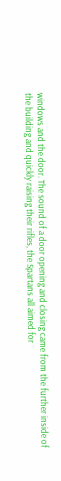windows and the door. The sound of a door opening and closing came from the further inside of the building and quickly raising their rifles, the Spartans all aimed for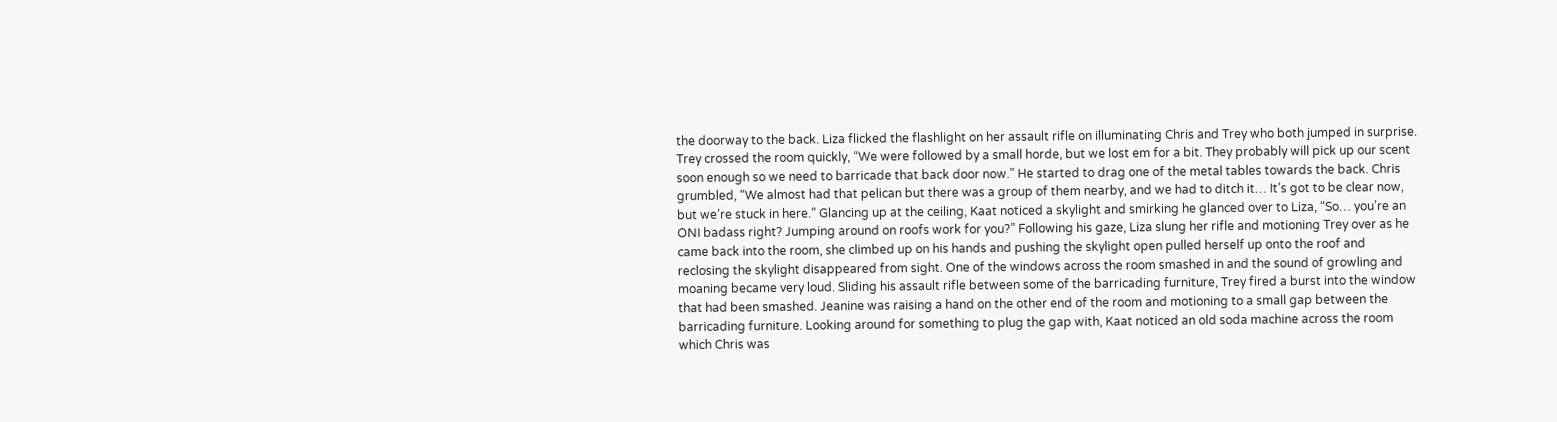the doorway to the back. Liza flicked the flashlight on her assault rifle on illuminating Chris and Trey who both jumped in surprise. Trey crossed the room quickly, “We were followed by a small horde, but we lost em for a bit. They probably will pick up our scent soon enough so we need to barricade that back door now.” He started to drag one of the metal tables towards the back. Chris grumbled, “We almost had that pelican but there was a group of them nearby, and we had to ditch it… It’s got to be clear now, but we’re stuck in here.” Glancing up at the ceiling, Kaat noticed a skylight and smirking he glanced over to Liza, “So… you’re an ONI badass right? Jumping around on roofs work for you?” Following his gaze, Liza slung her rifle and motioning Trey over as he came back into the room, she climbed up on his hands and pushing the skylight open pulled herself up onto the roof and reclosing the skylight disappeared from sight. One of the windows across the room smashed in and the sound of growling and moaning became very loud. Sliding his assault rifle between some of the barricading furniture, Trey fired a burst into the window that had been smashed. Jeanine was raising a hand on the other end of the room and motioning to a small gap between the barricading furniture. Looking around for something to plug the gap with, Kaat noticed an old soda machine across the room which Chris was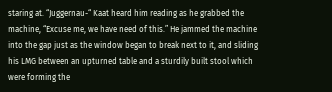staring at. “Juggernau-“ Kaat heard him reading as he grabbed the machine, “Excuse me, we have need of this.” He jammed the machine into the gap just as the window began to break next to it, and sliding his LMG between an upturned table and a sturdily built stool which were forming the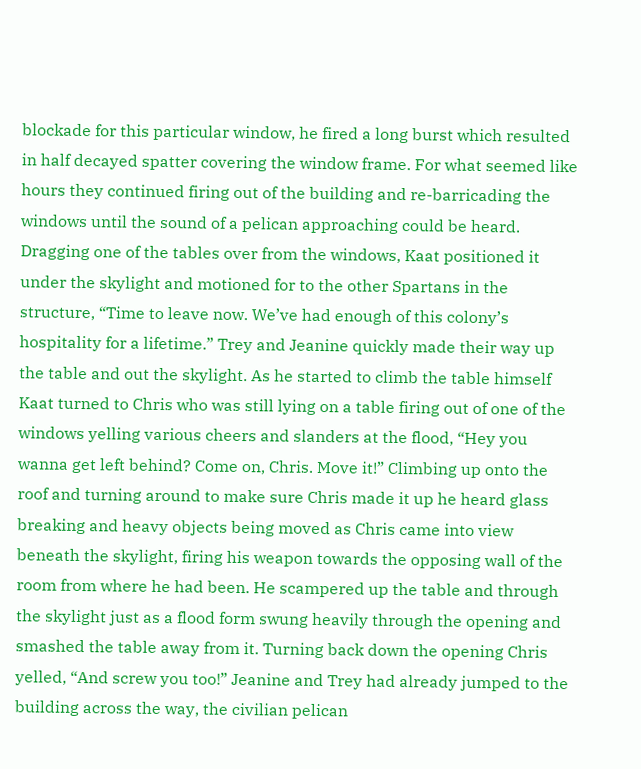blockade for this particular window, he fired a long burst which resulted in half decayed spatter covering the window frame. For what seemed like hours they continued firing out of the building and re-barricading the windows until the sound of a pelican approaching could be heard. Dragging one of the tables over from the windows, Kaat positioned it under the skylight and motioned for to the other Spartans in the structure, “Time to leave now. We’ve had enough of this colony’s hospitality for a lifetime.” Trey and Jeanine quickly made their way up the table and out the skylight. As he started to climb the table himself Kaat turned to Chris who was still lying on a table firing out of one of the windows yelling various cheers and slanders at the flood, “Hey you wanna get left behind? Come on, Chris. Move it!” Climbing up onto the roof and turning around to make sure Chris made it up he heard glass breaking and heavy objects being moved as Chris came into view beneath the skylight, firing his weapon towards the opposing wall of the room from where he had been. He scampered up the table and through the skylight just as a flood form swung heavily through the opening and smashed the table away from it. Turning back down the opening Chris yelled, “And screw you too!” Jeanine and Trey had already jumped to the building across the way, the civilian pelican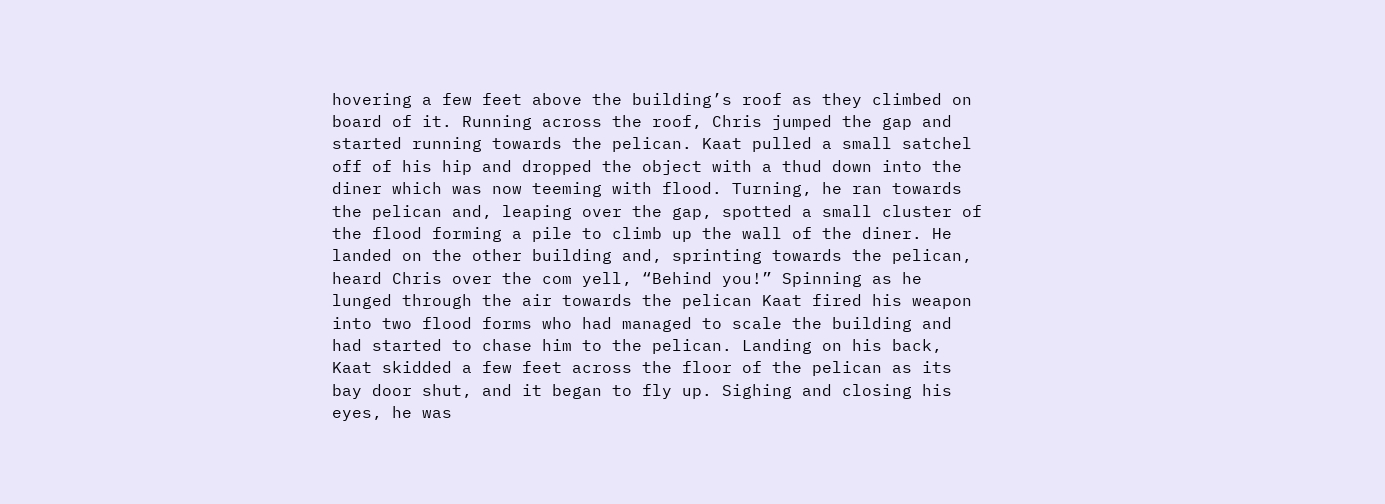hovering a few feet above the building’s roof as they climbed on board of it. Running across the roof, Chris jumped the gap and started running towards the pelican. Kaat pulled a small satchel off of his hip and dropped the object with a thud down into the diner which was now teeming with flood. Turning, he ran towards the pelican and, leaping over the gap, spotted a small cluster of the flood forming a pile to climb up the wall of the diner. He landed on the other building and, sprinting towards the pelican, heard Chris over the com yell, “Behind you!” Spinning as he lunged through the air towards the pelican Kaat fired his weapon into two flood forms who had managed to scale the building and had started to chase him to the pelican. Landing on his back, Kaat skidded a few feet across the floor of the pelican as its bay door shut, and it began to fly up. Sighing and closing his eyes, he was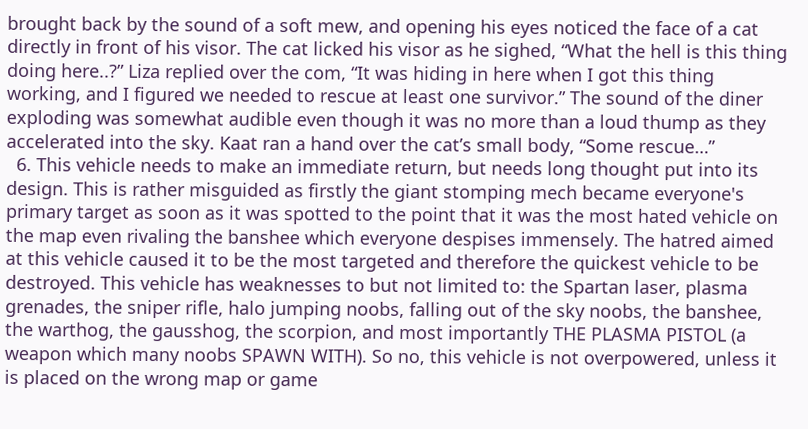brought back by the sound of a soft mew, and opening his eyes noticed the face of a cat directly in front of his visor. The cat licked his visor as he sighed, “What the hell is this thing doing here..?” Liza replied over the com, “It was hiding in here when I got this thing working, and I figured we needed to rescue at least one survivor.” The sound of the diner exploding was somewhat audible even though it was no more than a loud thump as they accelerated into the sky. Kaat ran a hand over the cat’s small body, “Some rescue…”
  6. This vehicle needs to make an immediate return, but needs long thought put into its design. This is rather misguided as firstly the giant stomping mech became everyone's primary target as soon as it was spotted to the point that it was the most hated vehicle on the map even rivaling the banshee which everyone despises immensely. The hatred aimed at this vehicle caused it to be the most targeted and therefore the quickest vehicle to be destroyed. This vehicle has weaknesses to but not limited to: the Spartan laser, plasma grenades, the sniper rifle, halo jumping noobs, falling out of the sky noobs, the banshee, the warthog, the gausshog, the scorpion, and most importantly THE PLASMA PISTOL (a weapon which many noobs SPAWN WITH). So no, this vehicle is not overpowered, unless it is placed on the wrong map or game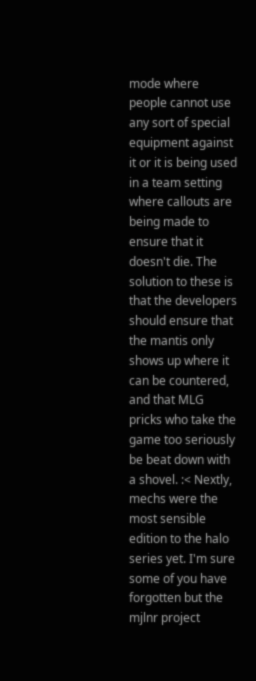mode where people cannot use any sort of special equipment against it or it is being used in a team setting where callouts are being made to ensure that it doesn't die. The solution to these is that the developers should ensure that the mantis only shows up where it can be countered, and that MLG pricks who take the game too seriously be beat down with a shovel. :< Nextly, mechs were the most sensible edition to the halo series yet. I'm sure some of you have forgotten but the mjlnr project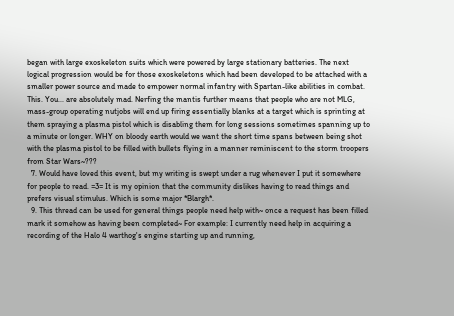began with large exoskeleton suits which were powered by large stationary batteries. The next logical progression would be for those exoskeletons which had been developed to be attached with a smaller power source and made to empower normal infantry with Spartan-like abilities in combat. This. You... are absolutely mad. Nerfing the mantis further means that people who are not MLG, mass-group operating nutjobs will end up firing essentially blanks at a target which is sprinting at them spraying a plasma pistol which is disabling them for long sessions sometimes spanning up to a minute or longer. WHY on bloody earth would we want the short time spans between being shot with the plasma pistol to be filled with bullets flying in a manner reminiscent to the storm troopers from Star Wars~???
  7. Would have loved this event, but my writing is swept under a rug whenever I put it somewhere for people to read. =3= It is my opinion that the community dislikes having to read things and prefers visual stimulus. Which is some major *Blargh*.
  9. This thread can be used for general things people need help with~ once a request has been filled mark it somehow as having been completed~ For example: I currently need help in acquiring a recording of the Halo 4 warthog's engine starting up and running,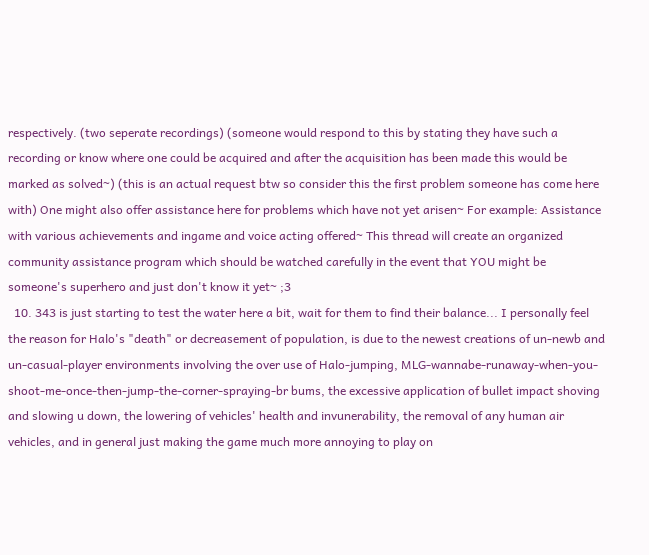respectively. (two seperate recordings) (someone would respond to this by stating they have such a recording or know where one could be acquired and after the acquisition has been made this would be marked as solved~) (this is an actual request btw so consider this the first problem someone has come here with) One might also offer assistance here for problems which have not yet arisen~ For example: Assistance with various achievements and ingame and voice acting offered~ This thread will create an organized community assistance program which should be watched carefully in the event that YOU might be someone's superhero and just don't know it yet~ ;3
  10. 343 is just starting to test the water here a bit, wait for them to find their balance... I personally feel the reason for Halo's "death" or decreasement of population, is due to the newest creations of un-newb and un-casual-player environments involving the over use of Halo-jumping, MLG-wannabe-runaway-when-you-shoot-me-once-then-jump-the-corner-spraying-br bums, the excessive application of bullet impact shoving and slowing u down, the lowering of vehicles' health and invunerability, the removal of any human air vehicles, and in general just making the game much more annoying to play on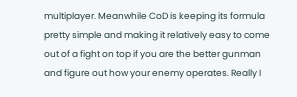multiplayer. Meanwhile CoD is keeping its formula pretty simple and making it relatively easy to come out of a fight on top if you are the better gunman and figure out how your enemy operates. Really I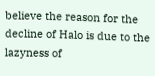believe the reason for the decline of Halo is due to the lazyness of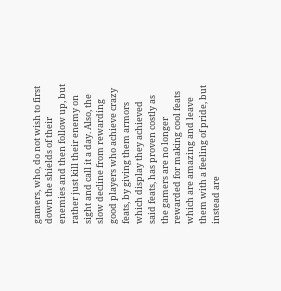gamers, who, do not wish to first down the shields of their enemies and then follow up, but rather just kill their enemy on sight and call it a day. Also, the slow decline from rewarding good players who achieve crazy feats, by giving them armors which display they achieved said feats, has proven costly as the gamers are no longer rewarded for making cool feats which are amazing and leave them with a feeling of pride, but instead are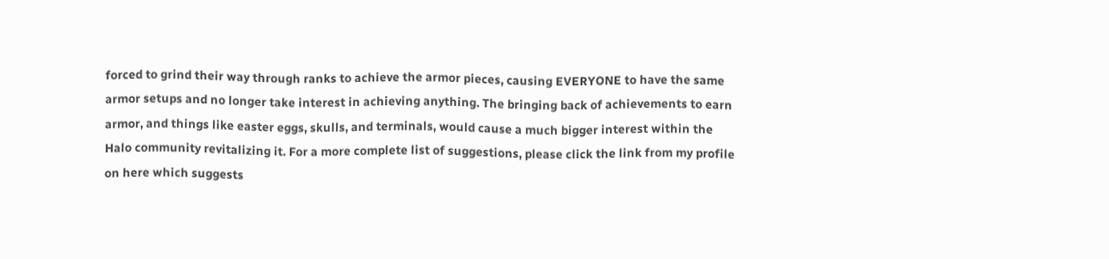forced to grind their way through ranks to achieve the armor pieces, causing EVERYONE to have the same armor setups and no longer take interest in achieving anything. The bringing back of achievements to earn armor, and things like easter eggs, skulls, and terminals, would cause a much bigger interest within the Halo community revitalizing it. For a more complete list of suggestions, please click the link from my profile on here which suggests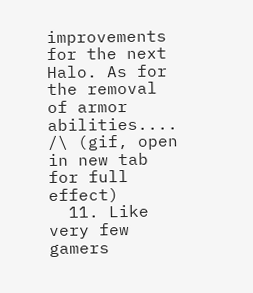improvements for the next Halo. As for the removal of armor abilities.... /\ (gif, open in new tab for full effect)
  11. Like very few gamers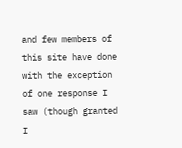and few members of this site have done with the exception of one response I saw (though granted I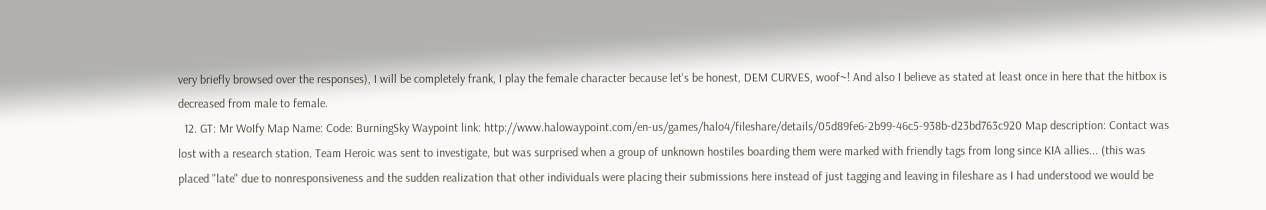very briefly browsed over the responses), I will be completely frank, I play the female character because let's be honest, DEM CURVES, woof~! And also I believe as stated at least once in here that the hitbox is decreased from male to female.
  12. GT: Mr WoIfy Map Name: Code: BurningSky Waypoint link: http://www.halowaypoint.com/en-us/games/halo4/fileshare/details/05d89fe6-2b99-46c5-938b-d23bd763c920 Map description: Contact was lost with a research station. Team Heroic was sent to investigate, but was surprised when a group of unknown hostiles boarding them were marked with friendly tags from long since KIA allies... (this was placed "late" due to nonresponsiveness and the sudden realization that other individuals were placing their submissions here instead of just tagging and leaving in fileshare as I had understood we would be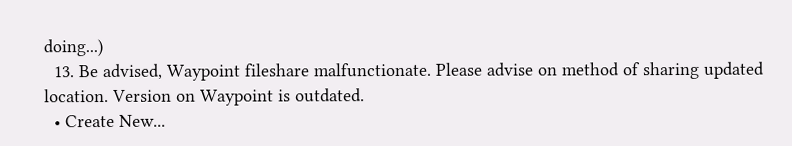doing...)
  13. Be advised, Waypoint fileshare malfunctionate. Please advise on method of sharing updated location. Version on Waypoint is outdated.
  • Create New...